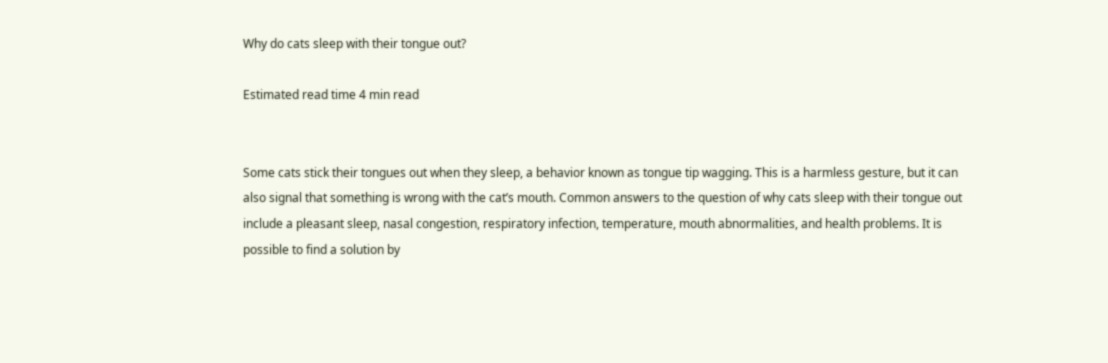Why do cats sleep with their tongue out?

Estimated read time 4 min read


Some cats stick their tongues out when they sleep, a behavior known as tongue tip wagging. This is a harmless gesture, but it can also signal that something is wrong with the cat’s mouth. Common answers to the question of why cats sleep with their tongue out include a pleasant sleep, nasal congestion, respiratory infection, temperature, mouth abnormalities, and health problems. It is possible to find a solution by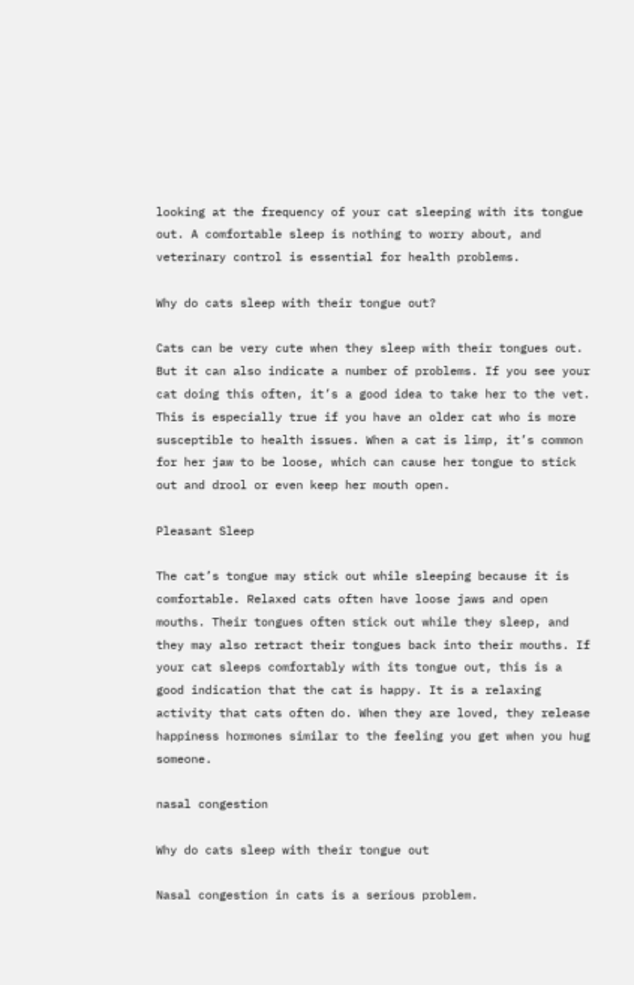looking at the frequency of your cat sleeping with its tongue out. A comfortable sleep is nothing to worry about, and veterinary control is essential for health problems.

Why do cats sleep with their tongue out?

Cats can be very cute when they sleep with their tongues out. But it can also indicate a number of problems. If you see your cat doing this often, it’s a good idea to take her to the vet. This is especially true if you have an older cat who is more susceptible to health issues. When a cat is limp, it’s common for her jaw to be loose, which can cause her tongue to stick out and drool or even keep her mouth open.

Pleasant Sleep

The cat’s tongue may stick out while sleeping because it is comfortable. Relaxed cats often have loose jaws and open mouths. Their tongues often stick out while they sleep, and they may also retract their tongues back into their mouths. If your cat sleeps comfortably with its tongue out, this is a good indication that the cat is happy. It is a relaxing activity that cats often do. When they are loved, they release happiness hormones similar to the feeling you get when you hug someone.

nasal congestion

Why do cats sleep with their tongue out

Nasal congestion in cats is a serious problem.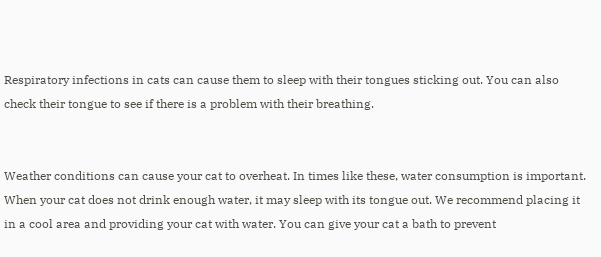Respiratory infections in cats can cause them to sleep with their tongues sticking out. You can also check their tongue to see if there is a problem with their breathing.


Weather conditions can cause your cat to overheat. In times like these, water consumption is important. When your cat does not drink enough water, it may sleep with its tongue out. We recommend placing it in a cool area and providing your cat with water. You can give your cat a bath to prevent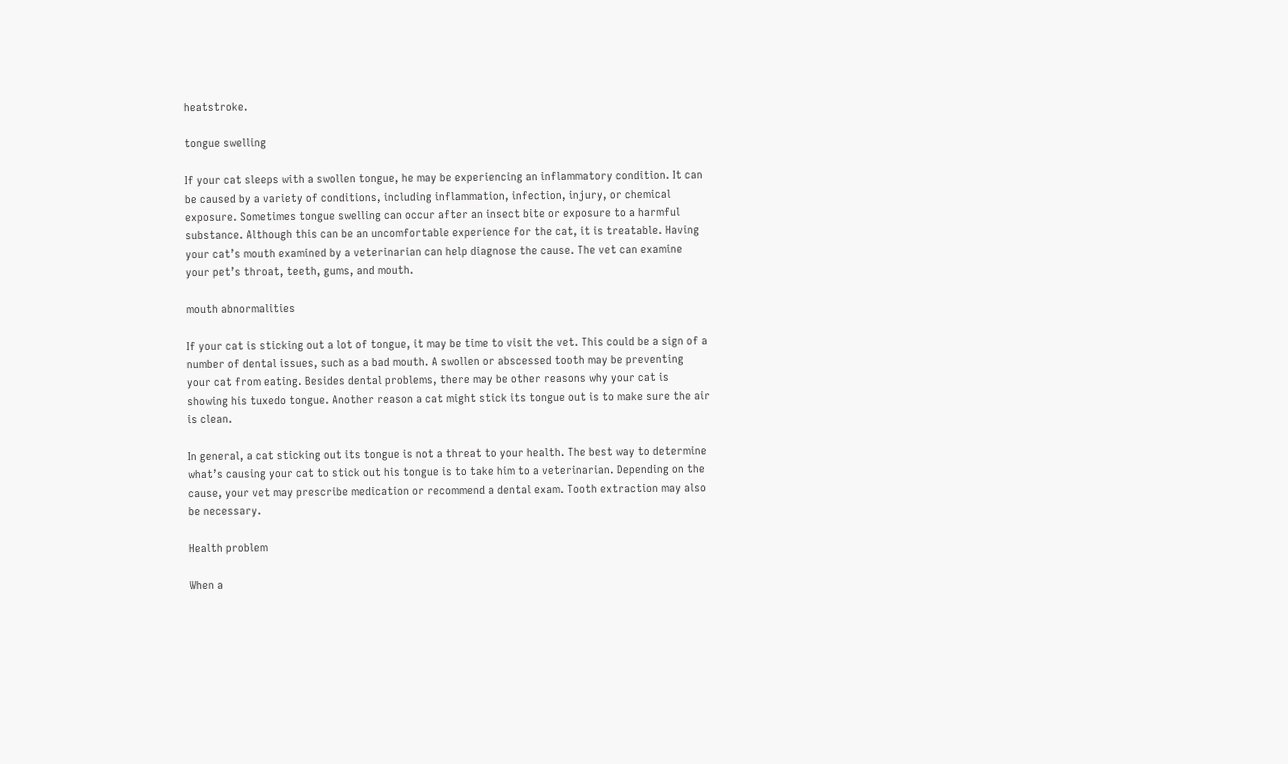heatstroke.

tongue swelling

If your cat sleeps with a swollen tongue, he may be experiencing an inflammatory condition. It can be caused by a variety of conditions, including inflammation, infection, injury, or chemical exposure. Sometimes tongue swelling can occur after an insect bite or exposure to a harmful substance. Although this can be an uncomfortable experience for the cat, it is treatable. Having your cat’s mouth examined by a veterinarian can help diagnose the cause. The vet can examine your pet’s throat, teeth, gums, and mouth.

mouth abnormalities

If your cat is sticking out a lot of tongue, it may be time to visit the vet. This could be a sign of a number of dental issues, such as a bad mouth. A swollen or abscessed tooth may be preventing your cat from eating. Besides dental problems, there may be other reasons why your cat is showing his tuxedo tongue. Another reason a cat might stick its tongue out is to make sure the air is clean.

In general, a cat sticking out its tongue is not a threat to your health. The best way to determine what’s causing your cat to stick out his tongue is to take him to a veterinarian. Depending on the cause, your vet may prescribe medication or recommend a dental exam. Tooth extraction may also be necessary.

Health problem

When a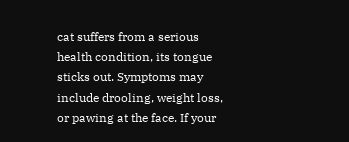cat suffers from a serious health condition, its tongue sticks out. Symptoms may include drooling, weight loss, or pawing at the face. If your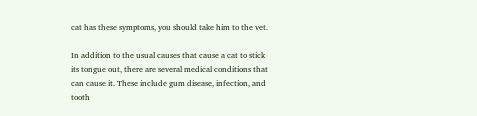cat has these symptoms, you should take him to the vet.

In addition to the usual causes that cause a cat to stick its tongue out, there are several medical conditions that can cause it. These include gum disease, infection, and tooth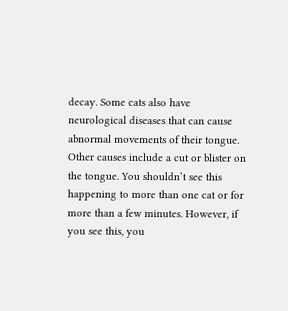decay. Some cats also have neurological diseases that can cause abnormal movements of their tongue. Other causes include a cut or blister on the tongue. You shouldn’t see this happening to more than one cat or for more than a few minutes. However, if you see this, you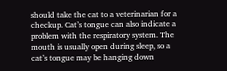should take the cat to a veterinarian for a checkup. Cat’s tongue can also indicate a problem with the respiratory system. The mouth is usually open during sleep, so a cat’s tongue may be hanging down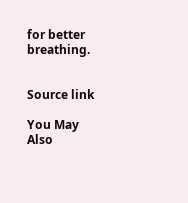for better breathing.


Source link

You May Also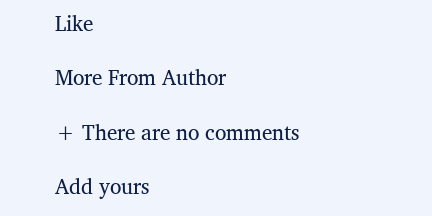Like

More From Author

+ There are no comments

Add yours